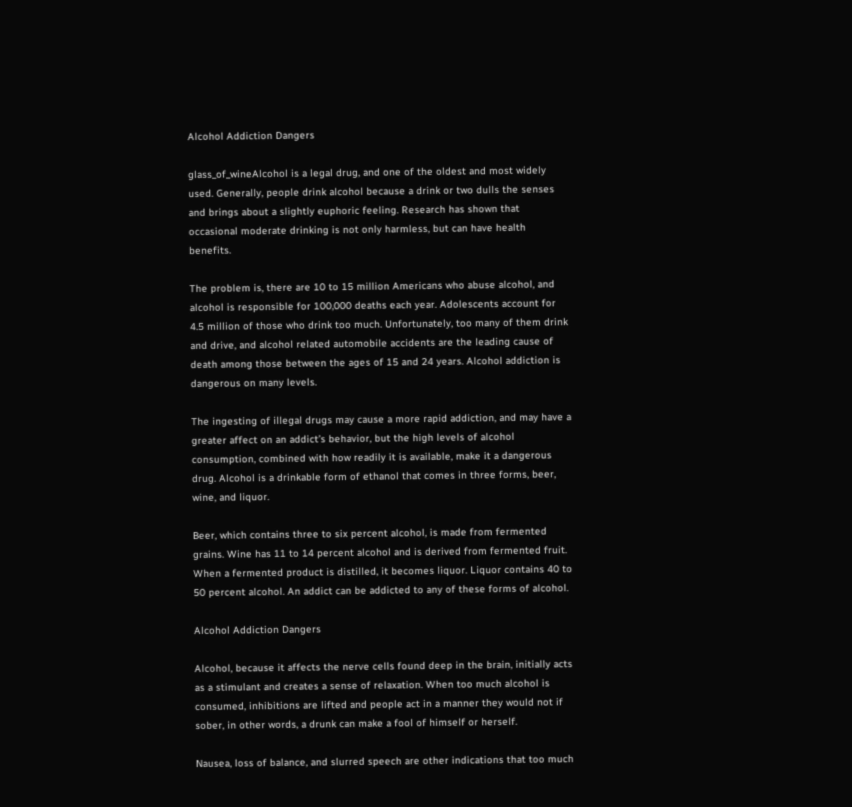Alcohol Addiction Dangers

glass_of_wineAlcohol is a legal drug, and one of the oldest and most widely used. Generally, people drink alcohol because a drink or two dulls the senses and brings about a slightly euphoric feeling. Research has shown that occasional moderate drinking is not only harmless, but can have health benefits.

The problem is, there are 10 to 15 million Americans who abuse alcohol, and alcohol is responsible for 100,000 deaths each year. Adolescents account for 4.5 million of those who drink too much. Unfortunately, too many of them drink and drive, and alcohol related automobile accidents are the leading cause of death among those between the ages of 15 and 24 years. Alcohol addiction is dangerous on many levels.

The ingesting of illegal drugs may cause a more rapid addiction, and may have a greater affect on an addict’s behavior, but the high levels of alcohol consumption, combined with how readily it is available, make it a dangerous drug. Alcohol is a drinkable form of ethanol that comes in three forms, beer, wine, and liquor.

Beer, which contains three to six percent alcohol, is made from fermented grains. Wine has 11 to 14 percent alcohol and is derived from fermented fruit. When a fermented product is distilled, it becomes liquor. Liquor contains 40 to 50 percent alcohol. An addict can be addicted to any of these forms of alcohol.

Alcohol Addiction Dangers

Alcohol, because it affects the nerve cells found deep in the brain, initially acts as a stimulant and creates a sense of relaxation. When too much alcohol is consumed, inhibitions are lifted and people act in a manner they would not if sober, in other words, a drunk can make a fool of himself or herself.

Nausea, loss of balance, and slurred speech are other indications that too much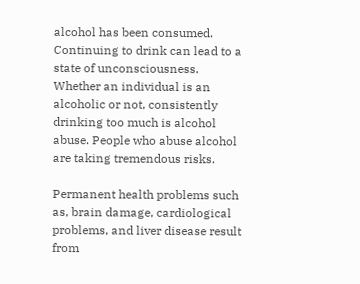alcohol has been consumed. Continuing to drink can lead to a state of unconsciousness. Whether an individual is an alcoholic or not, consistently drinking too much is alcohol abuse. People who abuse alcohol are taking tremendous risks.

Permanent health problems such as, brain damage, cardiological problems, and liver disease result from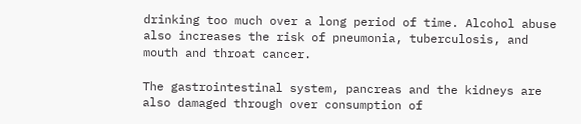drinking too much over a long period of time. Alcohol abuse also increases the risk of pneumonia, tuberculosis, and mouth and throat cancer.

The gastrointestinal system, pancreas and the kidneys are also damaged through over consumption of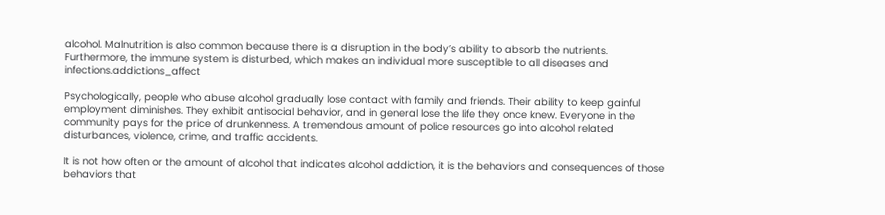alcohol. Malnutrition is also common because there is a disruption in the body’s ability to absorb the nutrients. Furthermore, the immune system is disturbed, which makes an individual more susceptible to all diseases and infections.addictions_affect

Psychologically, people who abuse alcohol gradually lose contact with family and friends. Their ability to keep gainful employment diminishes. They exhibit antisocial behavior, and in general lose the life they once knew. Everyone in the community pays for the price of drunkenness. A tremendous amount of police resources go into alcohol related disturbances, violence, crime, and traffic accidents.

It is not how often or the amount of alcohol that indicates alcohol addiction, it is the behaviors and consequences of those behaviors that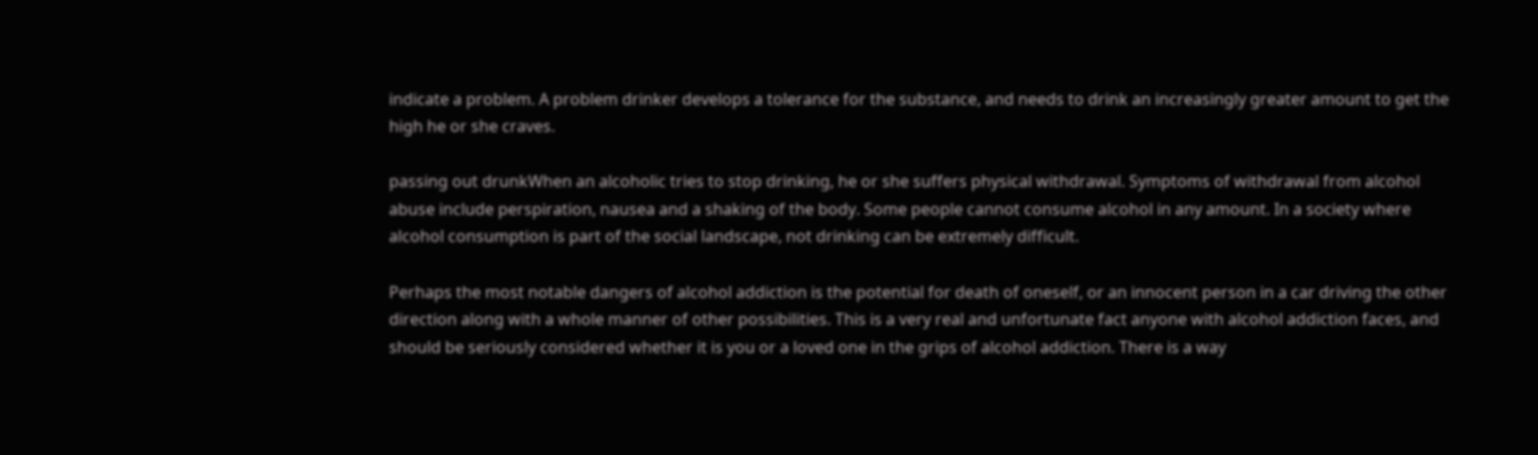indicate a problem. A problem drinker develops a tolerance for the substance, and needs to drink an increasingly greater amount to get the high he or she craves.

passing out drunkWhen an alcoholic tries to stop drinking, he or she suffers physical withdrawal. Symptoms of withdrawal from alcohol abuse include perspiration, nausea and a shaking of the body. Some people cannot consume alcohol in any amount. In a society where alcohol consumption is part of the social landscape, not drinking can be extremely difficult.

Perhaps the most notable dangers of alcohol addiction is the potential for death of oneself, or an innocent person in a car driving the other direction along with a whole manner of other possibilities. This is a very real and unfortunate fact anyone with alcohol addiction faces, and should be seriously considered whether it is you or a loved one in the grips of alcohol addiction. There is a way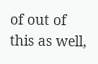of out of this as well,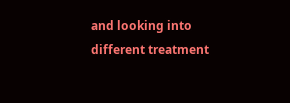and looking into different treatment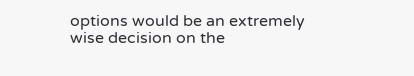options would be an extremely wise decision on the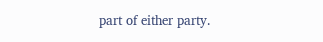part of either party.